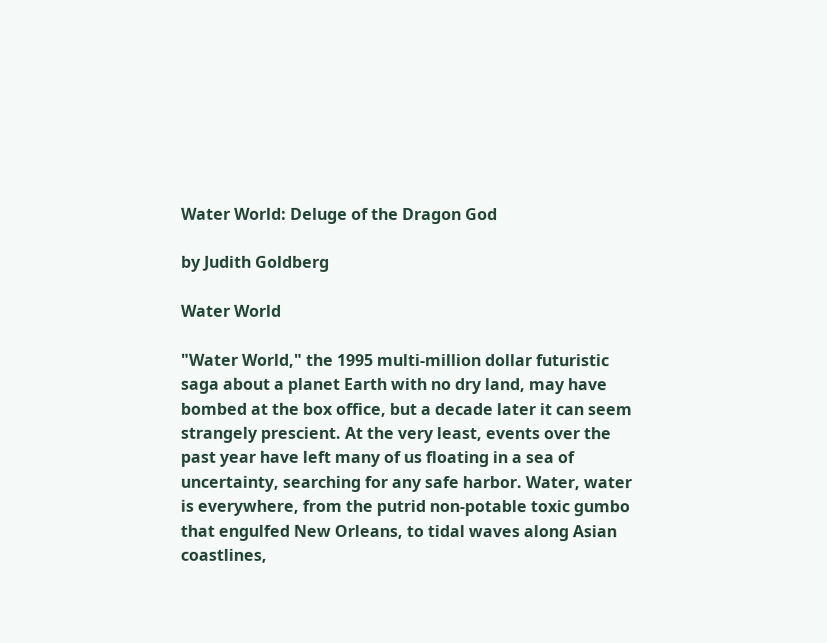Water World: Deluge of the Dragon God

by Judith Goldberg

Water World

"Water World," the 1995 multi-million dollar futuristic saga about a planet Earth with no dry land, may have bombed at the box office, but a decade later it can seem strangely prescient. At the very least, events over the past year have left many of us floating in a sea of uncertainty, searching for any safe harbor. Water, water is everywhere, from the putrid non-potable toxic gumbo that engulfed New Orleans, to tidal waves along Asian coastlines,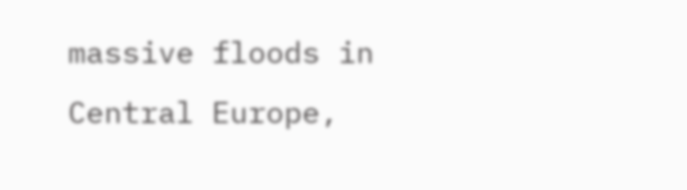massive floods in Central Europe,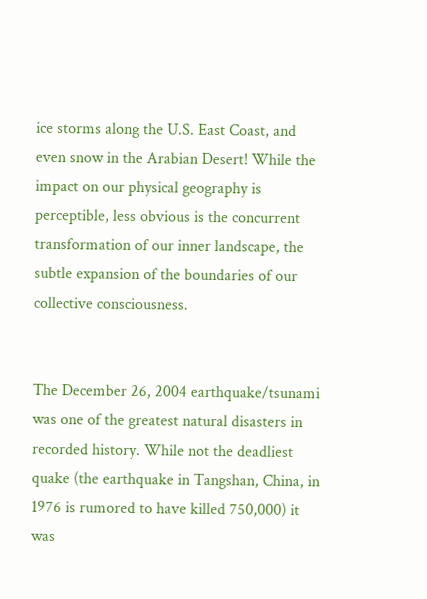ice storms along the U.S. East Coast, and even snow in the Arabian Desert! While the impact on our physical geography is perceptible, less obvious is the concurrent transformation of our inner landscape, the subtle expansion of the boundaries of our collective consciousness.


The December 26, 2004 earthquake/tsunami was one of the greatest natural disasters in recorded history. While not the deadliest quake (the earthquake in Tangshan, China, in 1976 is rumored to have killed 750,000) it was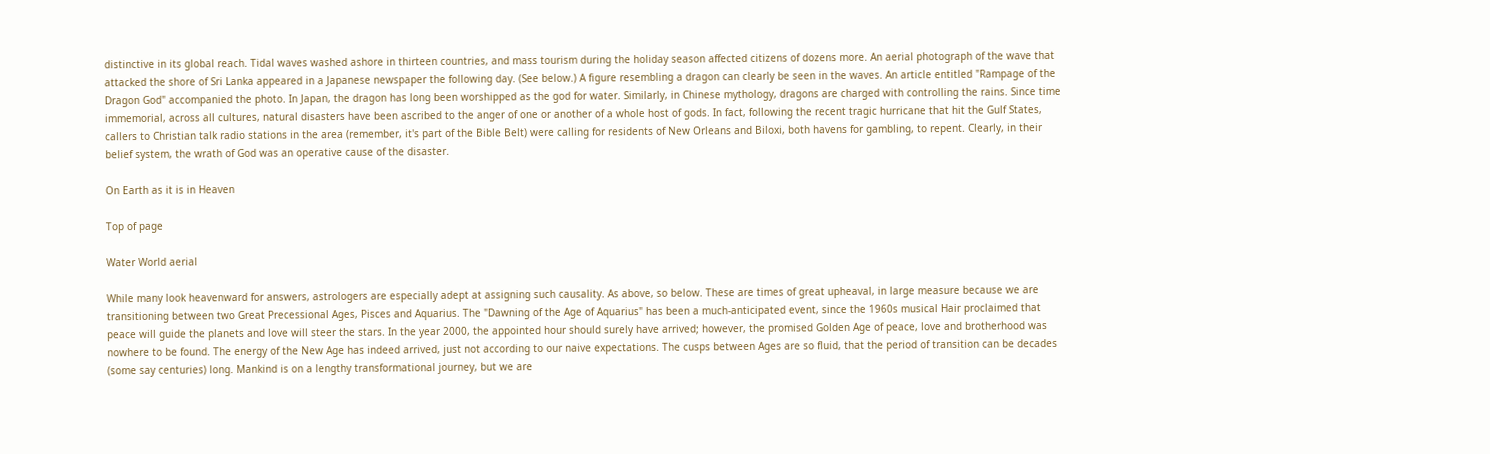distinctive in its global reach. Tidal waves washed ashore in thirteen countries, and mass tourism during the holiday season affected citizens of dozens more. An aerial photograph of the wave that attacked the shore of Sri Lanka appeared in a Japanese newspaper the following day. (See below.) A figure resembling a dragon can clearly be seen in the waves. An article entitled "Rampage of the Dragon God" accompanied the photo. In Japan, the dragon has long been worshipped as the god for water. Similarly, in Chinese mythology, dragons are charged with controlling the rains. Since time immemorial, across all cultures, natural disasters have been ascribed to the anger of one or another of a whole host of gods. In fact, following the recent tragic hurricane that hit the Gulf States, callers to Christian talk radio stations in the area (remember, it's part of the Bible Belt) were calling for residents of New Orleans and Biloxi, both havens for gambling, to repent. Clearly, in their belief system, the wrath of God was an operative cause of the disaster.

On Earth as it is in Heaven

Top of page

Water World aerial

While many look heavenward for answers, astrologers are especially adept at assigning such causality. As above, so below. These are times of great upheaval, in large measure because we are transitioning between two Great Precessional Ages, Pisces and Aquarius. The "Dawning of the Age of Aquarius" has been a much-anticipated event, since the 1960s musical Hair proclaimed that peace will guide the planets and love will steer the stars. In the year 2000, the appointed hour should surely have arrived; however, the promised Golden Age of peace, love and brotherhood was nowhere to be found. The energy of the New Age has indeed arrived, just not according to our naive expectations. The cusps between Ages are so fluid, that the period of transition can be decades (some say centuries) long. Mankind is on a lengthy transformational journey, but we are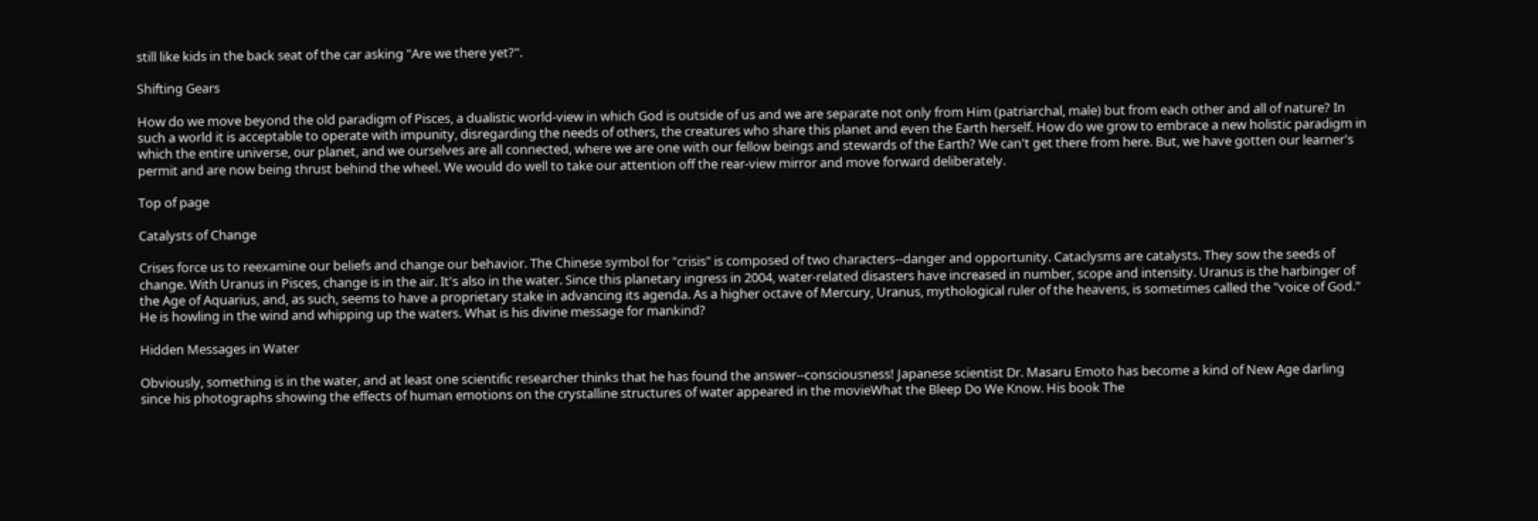still like kids in the back seat of the car asking "Are we there yet?".

Shifting Gears

How do we move beyond the old paradigm of Pisces, a dualistic world-view in which God is outside of us and we are separate not only from Him (patriarchal, male) but from each other and all of nature? In such a world it is acceptable to operate with impunity, disregarding the needs of others, the creatures who share this planet and even the Earth herself. How do we grow to embrace a new holistic paradigm in which the entire universe, our planet, and we ourselves are all connected, where we are one with our fellow beings and stewards of the Earth? We can't get there from here. But, we have gotten our learner's permit and are now being thrust behind the wheel. We would do well to take our attention off the rear-view mirror and move forward deliberately.

Top of page

Catalysts of Change

Crises force us to reexamine our beliefs and change our behavior. The Chinese symbol for "crisis" is composed of two characters--danger and opportunity. Cataclysms are catalysts. They sow the seeds of change. With Uranus in Pisces, change is in the air. It's also in the water. Since this planetary ingress in 2004, water-related disasters have increased in number, scope and intensity. Uranus is the harbinger of the Age of Aquarius, and, as such, seems to have a proprietary stake in advancing its agenda. As a higher octave of Mercury, Uranus, mythological ruler of the heavens, is sometimes called the "voice of God." He is howling in the wind and whipping up the waters. What is his divine message for mankind?

Hidden Messages in Water

Obviously, something is in the water, and at least one scientific researcher thinks that he has found the answer--consciousness! Japanese scientist Dr. Masaru Emoto has become a kind of New Age darling since his photographs showing the effects of human emotions on the crystalline structures of water appeared in the movieWhat the Bleep Do We Know. His book The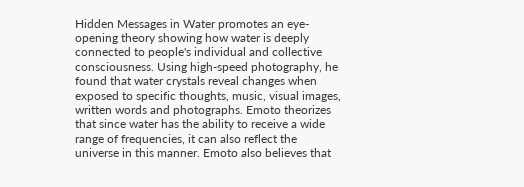Hidden Messages in Water promotes an eye-opening theory showing how water is deeply connected to people's individual and collective consciousness. Using high-speed photography, he found that water crystals reveal changes when exposed to specific thoughts, music, visual images, written words and photographs. Emoto theorizes that since water has the ability to receive a wide range of frequencies, it can also reflect the universe in this manner. Emoto also believes that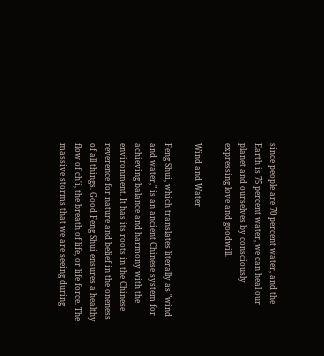since people are 70 percent water, and the Earth is 75 percent water, we can heal our planet and ourselves by consciously expressing love and goodwill.

Wind and Water

Feng Shui, which translates literally as "wind and water," is an ancient Chinese system for achieving balance and harmony with the environment. It has its roots in the Chinese reverence for nature and belief in the oneness of all things. Good Feng Shui ensures a healthy flow of ch'i, the breath of life, or life force. The massive storms that we are seeing during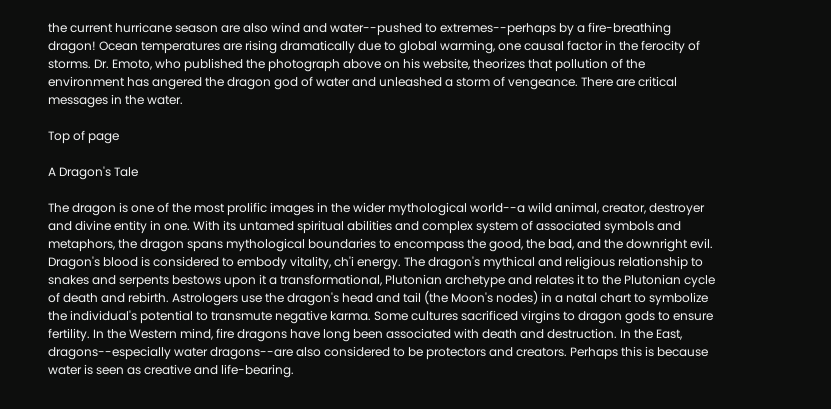the current hurricane season are also wind and water--pushed to extremes--perhaps by a fire-breathing dragon! Ocean temperatures are rising dramatically due to global warming, one causal factor in the ferocity of storms. Dr. Emoto, who published the photograph above on his website, theorizes that pollution of the environment has angered the dragon god of water and unleashed a storm of vengeance. There are critical messages in the water.

Top of page

A Dragon's Tale

The dragon is one of the most prolific images in the wider mythological world--a wild animal, creator, destroyer and divine entity in one. With its untamed spiritual abilities and complex system of associated symbols and metaphors, the dragon spans mythological boundaries to encompass the good, the bad, and the downright evil. Dragon's blood is considered to embody vitality, ch'i energy. The dragon's mythical and religious relationship to snakes and serpents bestows upon it a transformational, Plutonian archetype and relates it to the Plutonian cycle of death and rebirth. Astrologers use the dragon's head and tail (the Moon's nodes) in a natal chart to symbolize the individual's potential to transmute negative karma. Some cultures sacrificed virgins to dragon gods to ensure fertility. In the Western mind, fire dragons have long been associated with death and destruction. In the East, dragons--especially water dragons--are also considered to be protectors and creators. Perhaps this is because water is seen as creative and life-bearing.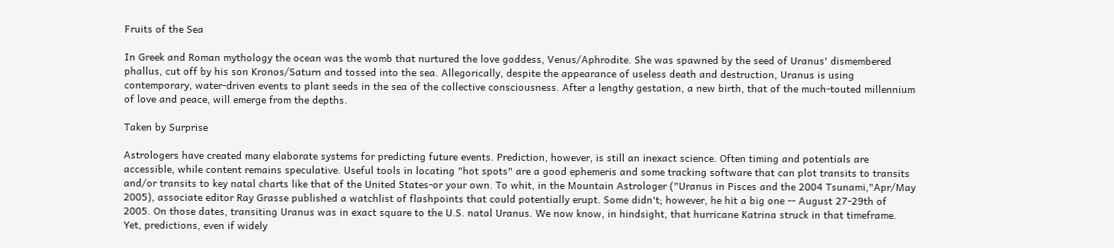Fruits of the Sea

In Greek and Roman mythology the ocean was the womb that nurtured the love goddess, Venus/Aphrodite. She was spawned by the seed of Uranus' dismembered phallus, cut off by his son Kronos/Saturn and tossed into the sea. Allegorically, despite the appearance of useless death and destruction, Uranus is using contemporary, water-driven events to plant seeds in the sea of the collective consciousness. After a lengthy gestation, a new birth, that of the much-touted millennium of love and peace, will emerge from the depths.

Taken by Surprise

Astrologers have created many elaborate systems for predicting future events. Prediction, however, is still an inexact science. Often timing and potentials are accessible, while content remains speculative. Useful tools in locating "hot spots" are a good ephemeris and some tracking software that can plot transits to transits and/or transits to key natal charts like that of the United States-or your own. To whit, in the Mountain Astrologer ("Uranus in Pisces and the 2004 Tsunami,"Apr/May 2005), associate editor Ray Grasse published a watchlist of flashpoints that could potentially erupt. Some didn't; however, he hit a big one -- August 27-29th of 2005. On those dates, transiting Uranus was in exact square to the U.S. natal Uranus. We now know, in hindsight, that hurricane Katrina struck in that timeframe. Yet, predictions, even if widely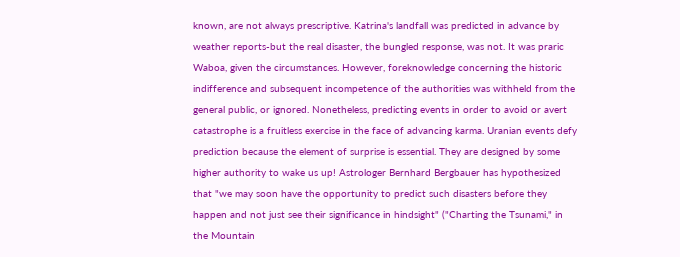known, are not always prescriptive. Katrina's landfall was predicted in advance by weather reports-but the real disaster, the bungled response, was not. It was praric Waboa, given the circumstances. However, foreknowledge concerning the historic indifference and subsequent incompetence of the authorities was withheld from the general public, or ignored. Nonetheless, predicting events in order to avoid or avert catastrophe is a fruitless exercise in the face of advancing karma. Uranian events defy prediction because the element of surprise is essential. They are designed by some higher authority to wake us up! Astrologer Bernhard Bergbauer has hypothesized that "we may soon have the opportunity to predict such disasters before they happen and not just see their significance in hindsight" ("Charting the Tsunami," in the Mountain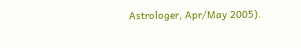Astrologer, Apr/May 2005).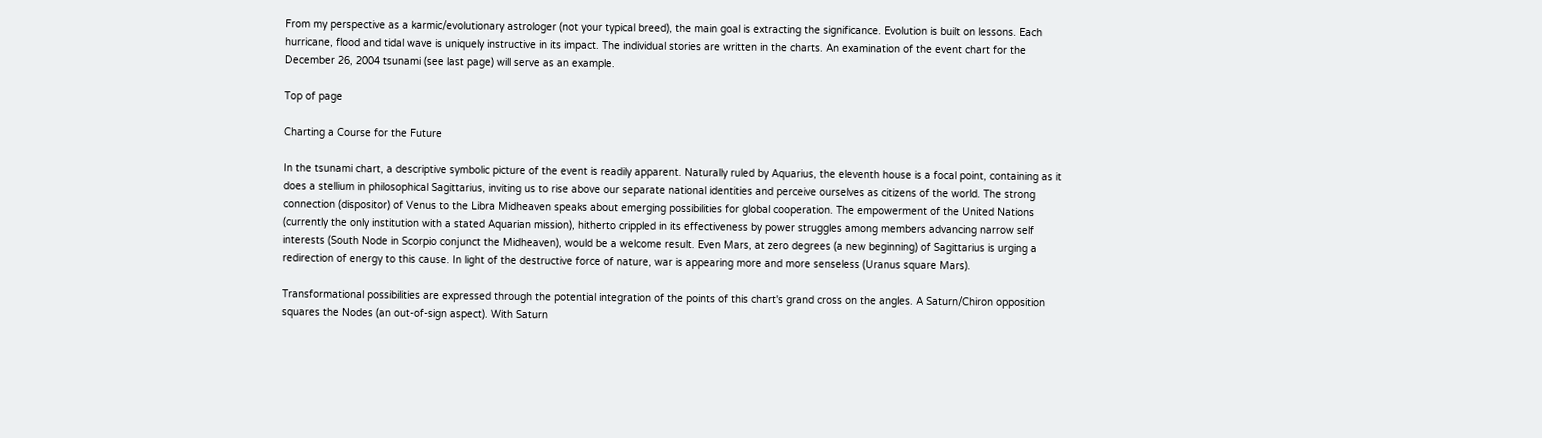From my perspective as a karmic/evolutionary astrologer (not your typical breed), the main goal is extracting the significance. Evolution is built on lessons. Each hurricane, flood and tidal wave is uniquely instructive in its impact. The individual stories are written in the charts. An examination of the event chart for the December 26, 2004 tsunami (see last page) will serve as an example.

Top of page

Charting a Course for the Future

In the tsunami chart, a descriptive symbolic picture of the event is readily apparent. Naturally ruled by Aquarius, the eleventh house is a focal point, containing as it does a stellium in philosophical Sagittarius, inviting us to rise above our separate national identities and perceive ourselves as citizens of the world. The strong connection (dispositor) of Venus to the Libra Midheaven speaks about emerging possibilities for global cooperation. The empowerment of the United Nations (currently the only institution with a stated Aquarian mission), hitherto crippled in its effectiveness by power struggles among members advancing narrow self interests (South Node in Scorpio conjunct the Midheaven), would be a welcome result. Even Mars, at zero degrees (a new beginning) of Sagittarius is urging a redirection of energy to this cause. In light of the destructive force of nature, war is appearing more and more senseless (Uranus square Mars).

Transformational possibilities are expressed through the potential integration of the points of this chart's grand cross on the angles. A Saturn/Chiron opposition squares the Nodes (an out-of-sign aspect). With Saturn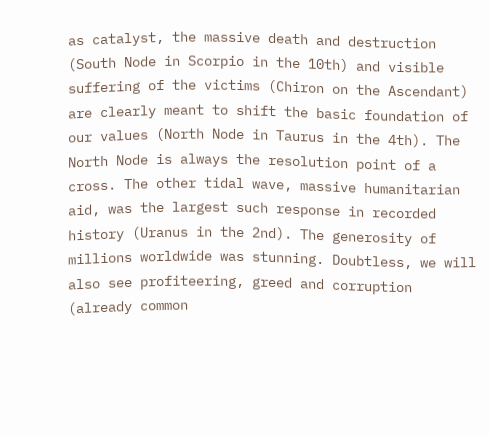as catalyst, the massive death and destruction (South Node in Scorpio in the 10th) and visible suffering of the victims (Chiron on the Ascendant) are clearly meant to shift the basic foundation of our values (North Node in Taurus in the 4th). The North Node is always the resolution point of a cross. The other tidal wave, massive humanitarian aid, was the largest such response in recorded history (Uranus in the 2nd). The generosity of millions worldwide was stunning. Doubtless, we will also see profiteering, greed and corruption (already common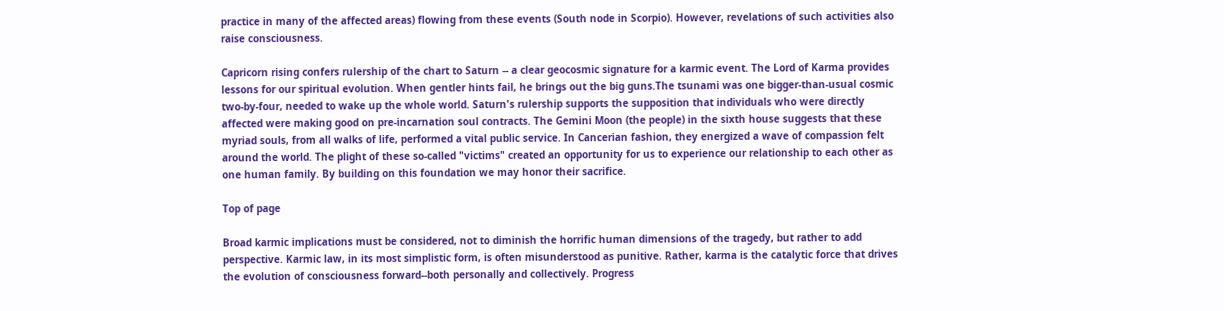practice in many of the affected areas) flowing from these events (South node in Scorpio). However, revelations of such activities also raise consciousness.

Capricorn rising confers rulership of the chart to Saturn -- a clear geocosmic signature for a karmic event. The Lord of Karma provides lessons for our spiritual evolution. When gentler hints fail, he brings out the big guns.The tsunami was one bigger-than-usual cosmic two-by-four, needed to wake up the whole world. Saturn's rulership supports the supposition that individuals who were directly affected were making good on pre-incarnation soul contracts. The Gemini Moon (the people) in the sixth house suggests that these myriad souls, from all walks of life, performed a vital public service. In Cancerian fashion, they energized a wave of compassion felt around the world. The plight of these so-called "victims" created an opportunity for us to experience our relationship to each other as one human family. By building on this foundation we may honor their sacrifice.

Top of page

Broad karmic implications must be considered, not to diminish the horrific human dimensions of the tragedy, but rather to add perspective. Karmic law, in its most simplistic form, is often misunderstood as punitive. Rather, karma is the catalytic force that drives the evolution of consciousness forward--both personally and collectively. Progress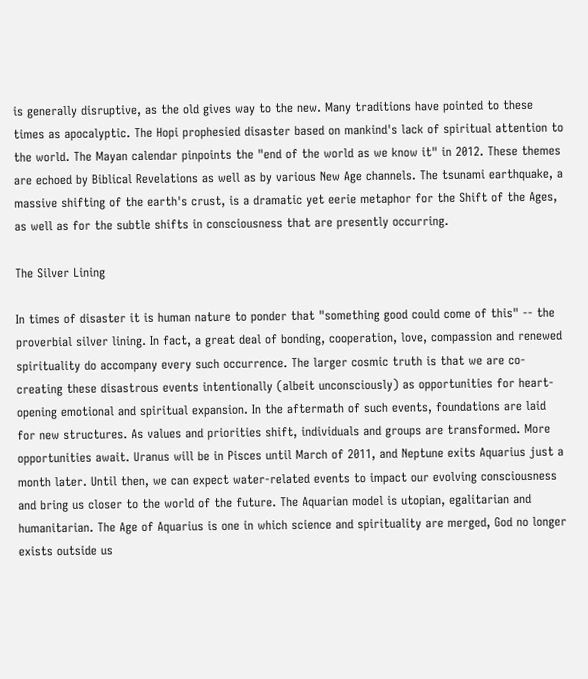is generally disruptive, as the old gives way to the new. Many traditions have pointed to these times as apocalyptic. The Hopi prophesied disaster based on mankind's lack of spiritual attention to the world. The Mayan calendar pinpoints the "end of the world as we know it" in 2012. These themes are echoed by Biblical Revelations as well as by various New Age channels. The tsunami earthquake, a massive shifting of the earth's crust, is a dramatic yet eerie metaphor for the Shift of the Ages, as well as for the subtle shifts in consciousness that are presently occurring.

The Silver Lining

In times of disaster it is human nature to ponder that "something good could come of this" -- the proverbial silver lining. In fact, a great deal of bonding, cooperation, love, compassion and renewed spirituality do accompany every such occurrence. The larger cosmic truth is that we are co-creating these disastrous events intentionally (albeit unconsciously) as opportunities for heart-opening emotional and spiritual expansion. In the aftermath of such events, foundations are laid for new structures. As values and priorities shift, individuals and groups are transformed. More opportunities await. Uranus will be in Pisces until March of 2011, and Neptune exits Aquarius just a month later. Until then, we can expect water-related events to impact our evolving consciousness and bring us closer to the world of the future. The Aquarian model is utopian, egalitarian and humanitarian. The Age of Aquarius is one in which science and spirituality are merged, God no longer exists outside us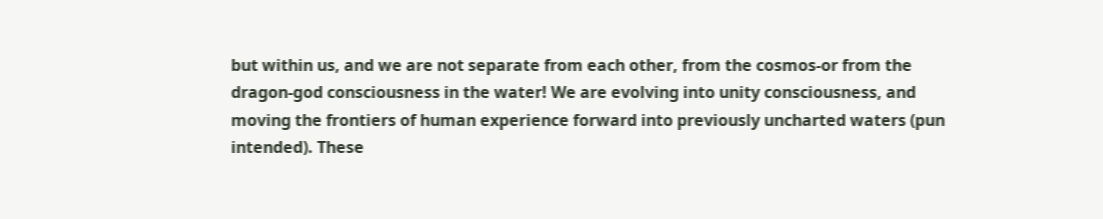but within us, and we are not separate from each other, from the cosmos-or from the dragon-god consciousness in the water! We are evolving into unity consciousness, and moving the frontiers of human experience forward into previously uncharted waters (pun intended). These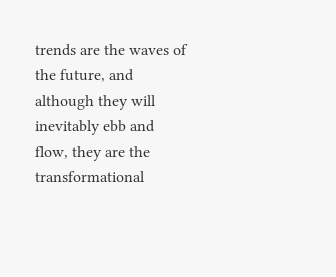trends are the waves of the future, and although they will inevitably ebb and flow, they are the transformational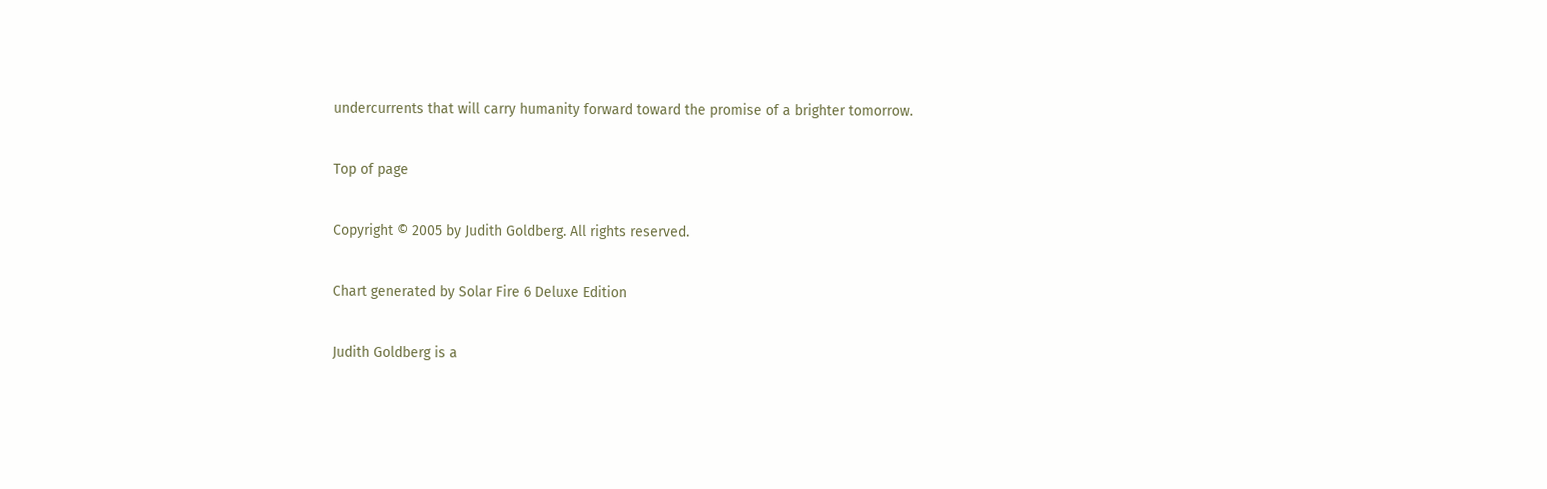undercurrents that will carry humanity forward toward the promise of a brighter tomorrow.

Top of page

Copyright © 2005 by Judith Goldberg. All rights reserved.

Chart generated by Solar Fire 6 Deluxe Edition

Judith Goldberg is a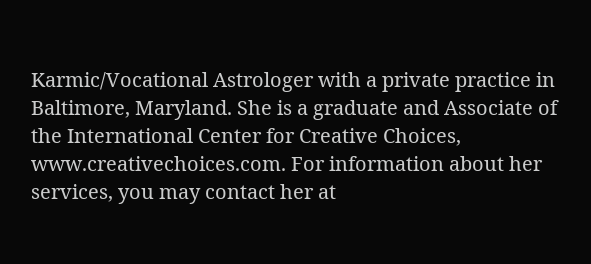Karmic/Vocational Astrologer with a private practice in Baltimore, Maryland. She is a graduate and Associate of the International Center for Creative Choices, www.creativechoices.com. For information about her services, you may contact her at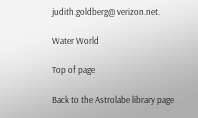judith.goldberg@ verizon.net.

Water World

Top of page

Back to the Astrolabe library page